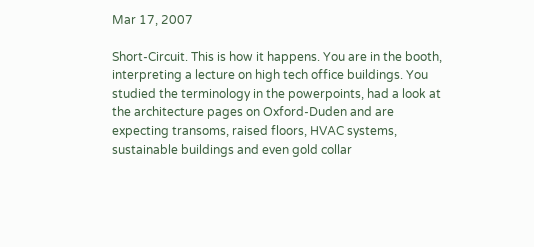Mar 17, 2007

Short-Circuit. This is how it happens. You are in the booth, interpreting a lecture on high tech office buildings. You studied the terminology in the powerpoints, had a look at the architecture pages on Oxford-Duden and are expecting transoms, raised floors, HVAC systems, sustainable buildings and even gold collar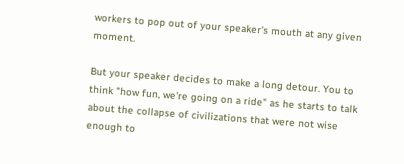workers to pop out of your speaker's mouth at any given moment.

But your speaker decides to make a long detour. You to think "how fun, we're going on a ride" as he starts to talk about the collapse of civilizations that were not wise enough to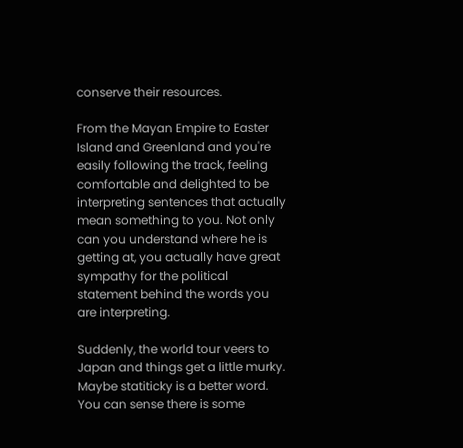conserve their resources.

From the Mayan Empire to Easter Island and Greenland and you're easily following the track, feeling comfortable and delighted to be interpreting sentences that actually mean something to you. Not only can you understand where he is getting at, you actually have great sympathy for the political statement behind the words you are interpreting.

Suddenly, the world tour veers to Japan and things get a little murky. Maybe statiticky is a better word. You can sense there is some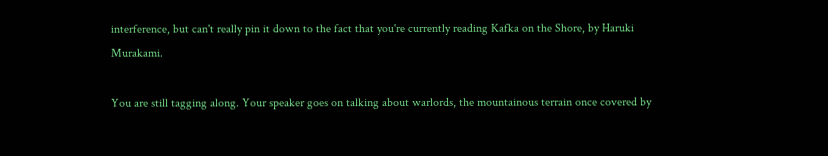interference, but can't really pin it down to the fact that you're currently reading Kafka on the Shore, by Haruki Murakami.

You are still tagging along. Your speaker goes on talking about warlords, the mountainous terrain once covered by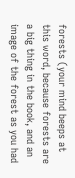forests (your mind beeps at this word, because forests are a big thing in the book, and an image of the forest as you had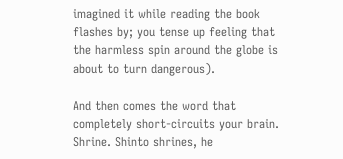imagined it while reading the book flashes by; you tense up feeling that the harmless spin around the globe is about to turn dangerous).

And then comes the word that completely short-circuits your brain. Shrine. Shinto shrines, he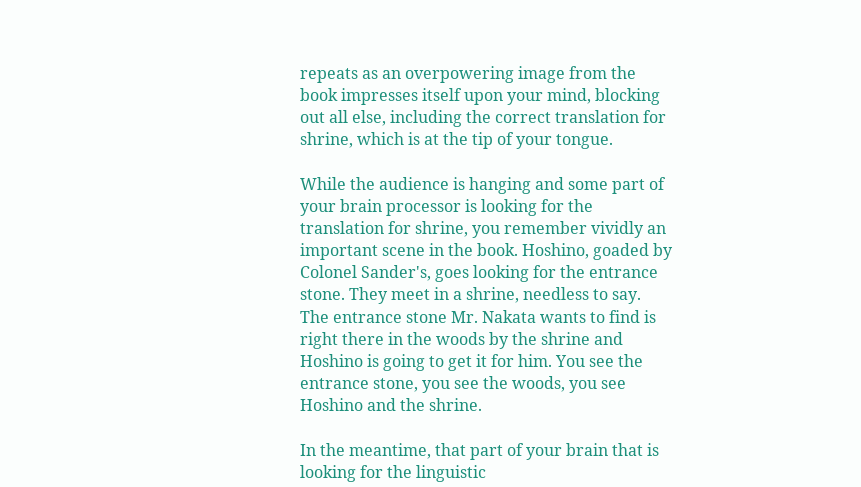repeats as an overpowering image from the book impresses itself upon your mind, blocking out all else, including the correct translation for shrine, which is at the tip of your tongue.

While the audience is hanging and some part of your brain processor is looking for the translation for shrine, you remember vividly an important scene in the book. Hoshino, goaded by Colonel Sander's, goes looking for the entrance stone. They meet in a shrine, needless to say. The entrance stone Mr. Nakata wants to find is right there in the woods by the shrine and Hoshino is going to get it for him. You see the entrance stone, you see the woods, you see Hoshino and the shrine.

In the meantime, that part of your brain that is looking for the linguistic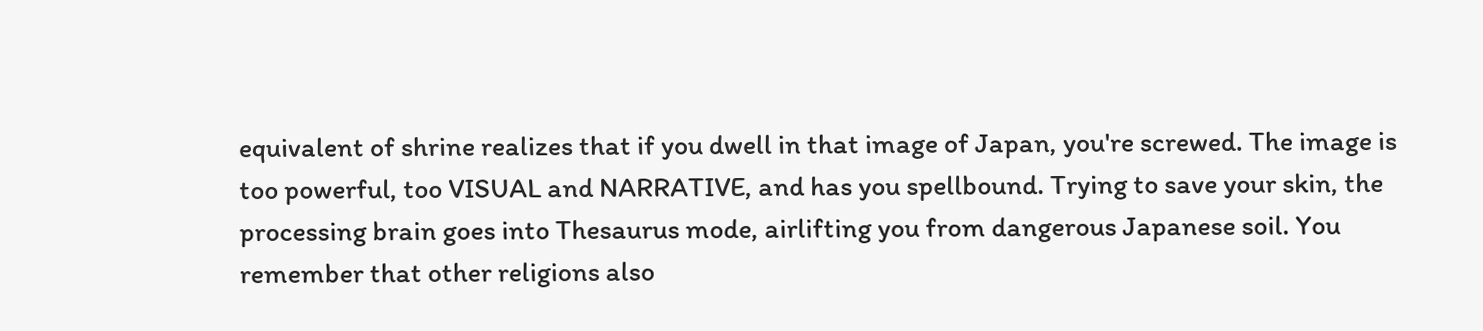equivalent of shrine realizes that if you dwell in that image of Japan, you're screwed. The image is too powerful, too VISUAL and NARRATIVE, and has you spellbound. Trying to save your skin, the processing brain goes into Thesaurus mode, airlifting you from dangerous Japanese soil. You remember that other religions also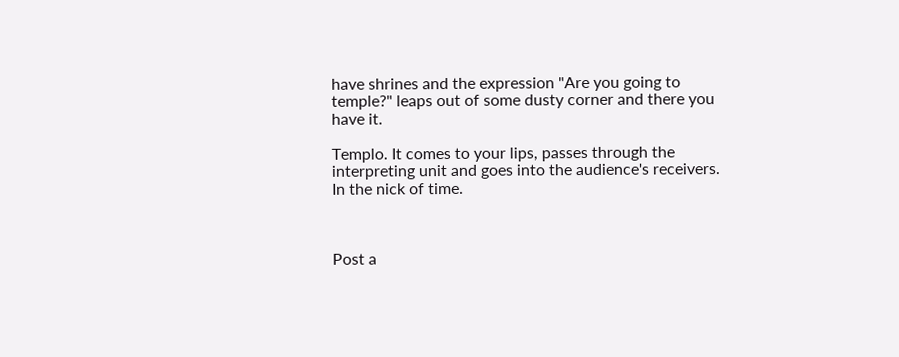have shrines and the expression "Are you going to temple?" leaps out of some dusty corner and there you have it.

Templo. It comes to your lips, passes through the interpreting unit and goes into the audience's receivers. In the nick of time.



Post a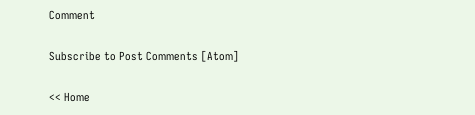Comment

Subscribe to Post Comments [Atom]

<< Home